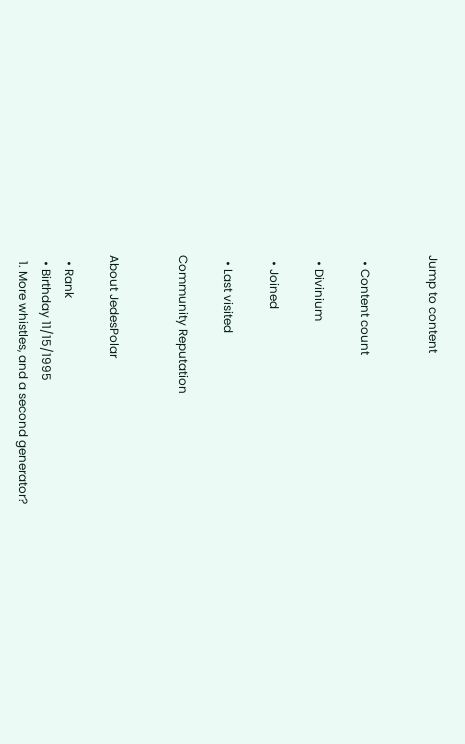Jump to content


  • Content count

  • Divinium

  • Joined

  • Last visited

Community Reputation


About JedesPolar

  • Rank
  • Birthday 11/15/1995
  1. More whistles, and a second generator?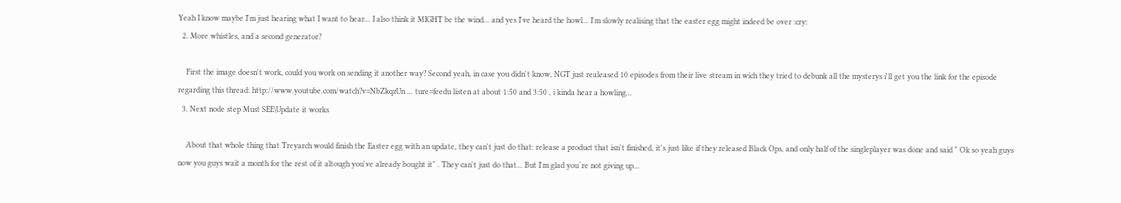Yeah I know maybe I'm just hearing what I want to hear... I also think it MIGHT be the wind... and yes I've heard the howl... I'm slowly realising that the easter egg might indeed be over :cry:
  2. More whistles, and a second generator?

    First the image doesn't work, could you work on sending it another way? Second yeah, in case you didn't know, NGT just realeased 10 episodes from their live stream in wich they tried to debunk all the mysterys i'll get you the link for the episode regarding this thread: http://www.youtube.com/watch?v=NbZkqzUn ... ture=feedu listen at about 1:50 and 3:50 , i kinda hear a howling...
  3. Next node step Must SEE\Update it works

    About that whole thing that Treyarch would finish the Easter egg with an update, they can't just do that: release a product that isn't finished, it's just like if they released Black Ops, and only half of the singleplayer was done and said " Ok so yeah guys now you guys wait a month for the rest of it altough you've already bought it" . They can't just do that... But I'm glad you´re not giving up...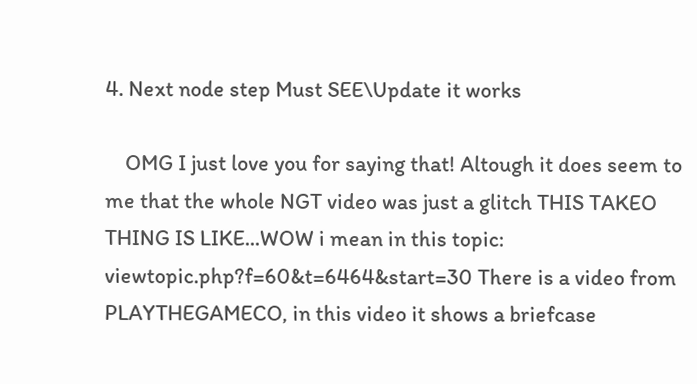4. Next node step Must SEE\Update it works

    OMG I just love you for saying that! Altough it does seem to me that the whole NGT video was just a glitch THIS TAKEO THING IS LIKE...WOW i mean in this topic: viewtopic.php?f=60&t=6464&start=30 There is a video from PLAYTHEGAMECO, in this video it shows a briefcase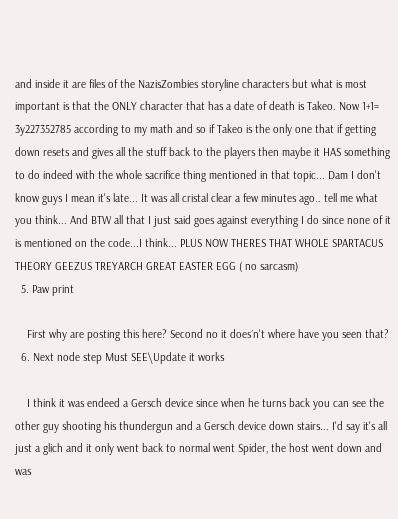and inside it are files of the NazisZombies storyline characters but what is most important is that the ONLY character that has a date of death is Takeo. Now 1+1= 3y227352785 according to my math and so if Takeo is the only one that if getting down resets and gives all the stuff back to the players then maybe it HAS something to do indeed with the whole sacrifice thing mentioned in that topic... Dam I don't know guys I mean it's late... It was all cristal clear a few minutes ago.. tell me what you think... And BTW all that I just said goes against everything I do since none of it is mentioned on the code...I think... PLUS NOW THERES THAT WHOLE SPARTACUS THEORY GEEZUS TREYARCH GREAT EASTER EGG ( no sarcasm)
  5. Paw print

    First why are posting this here? Second no it does´n't where have you seen that?
  6. Next node step Must SEE\Update it works

    I think it was endeed a Gersch device since when he turns back you can see the other guy shooting his thundergun and a Gersch device down stairs... I'd say it's all just a glich and it only went back to normal went Spider, the host went down and was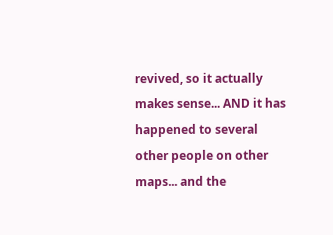revived, so it actually makes sense... AND it has happened to several other people on other maps... and the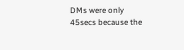DMs were only 45secs because the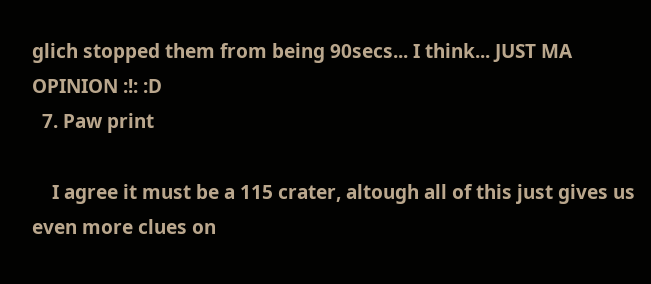glich stopped them from being 90secs... I think... JUST MA OPINION :!: :D
  7. Paw print

    I agree it must be a 115 crater, altough all of this just gives us even more clues on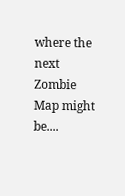where the next Zombie Map might be....